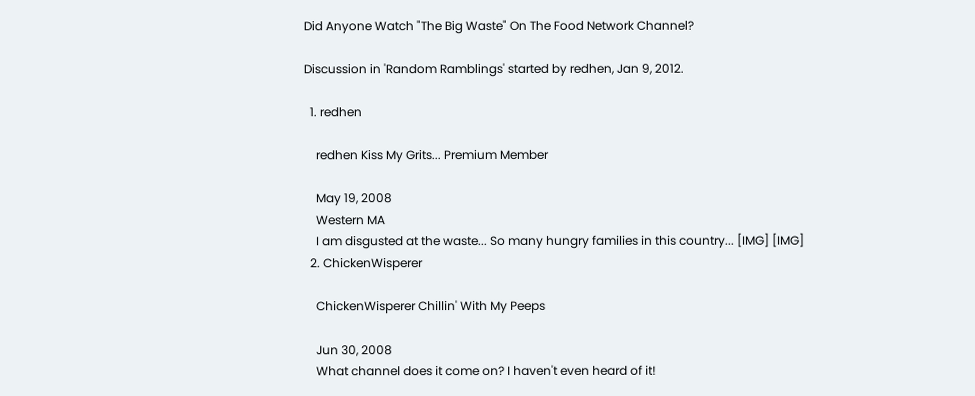Did Anyone Watch "The Big Waste" On The Food Network Channel?

Discussion in 'Random Ramblings' started by redhen, Jan 9, 2012.

  1. redhen

    redhen Kiss My Grits... Premium Member

    May 19, 2008
    Western MA
    I am disgusted at the waste... So many hungry families in this country... [IMG] [IMG]
  2. ChickenWisperer

    ChickenWisperer Chillin' With My Peeps

    Jun 30, 2008
    What channel does it come on? I haven't even heard of it!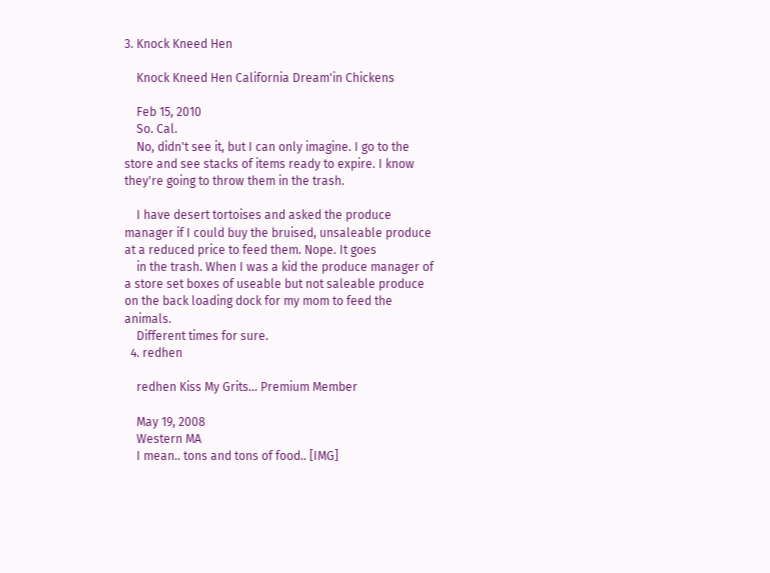3. Knock Kneed Hen

    Knock Kneed Hen California Dream'in Chickens

    Feb 15, 2010
    So. Cal.
    No, didn't see it, but I can only imagine. I go to the store and see stacks of items ready to expire. I know they're going to throw them in the trash.

    I have desert tortoises and asked the produce manager if I could buy the bruised, unsaleable produce at a reduced price to feed them. Nope. It goes
    in the trash. When I was a kid the produce manager of a store set boxes of useable but not saleable produce on the back loading dock for my mom to feed the animals.
    Different times for sure.
  4. redhen

    redhen Kiss My Grits... Premium Member

    May 19, 2008
    Western MA
    I mean.. tons and tons of food.. [IMG]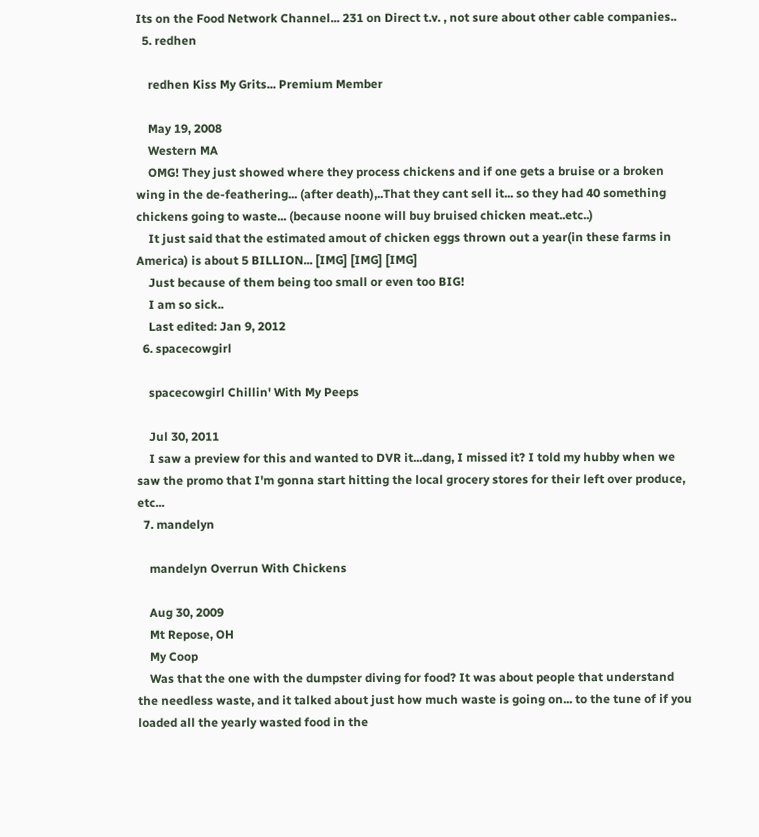Its on the Food Network Channel... 231 on Direct t.v. , not sure about other cable companies..
  5. redhen

    redhen Kiss My Grits... Premium Member

    May 19, 2008
    Western MA
    OMG! They just showed where they process chickens and if one gets a bruise or a broken wing in the de-feathering... (after death),..That they cant sell it... so they had 40 something chickens going to waste... (because noone will buy bruised chicken meat..etc..)
    It just said that the estimated amout of chicken eggs thrown out a year(in these farms in America) is about 5 BILLION... [IMG] [IMG] [IMG]
    Just because of them being too small or even too BIG!
    I am so sick..
    Last edited: Jan 9, 2012
  6. spacecowgirl

    spacecowgirl Chillin' With My Peeps

    Jul 30, 2011
    I saw a preview for this and wanted to DVR it...dang, I missed it? I told my hubby when we saw the promo that I'm gonna start hitting the local grocery stores for their left over produce, etc...
  7. mandelyn

    mandelyn Overrun With Chickens

    Aug 30, 2009
    Mt Repose, OH
    My Coop
    Was that the one with the dumpster diving for food? It was about people that understand the needless waste, and it talked about just how much waste is going on... to the tune of if you loaded all the yearly wasted food in the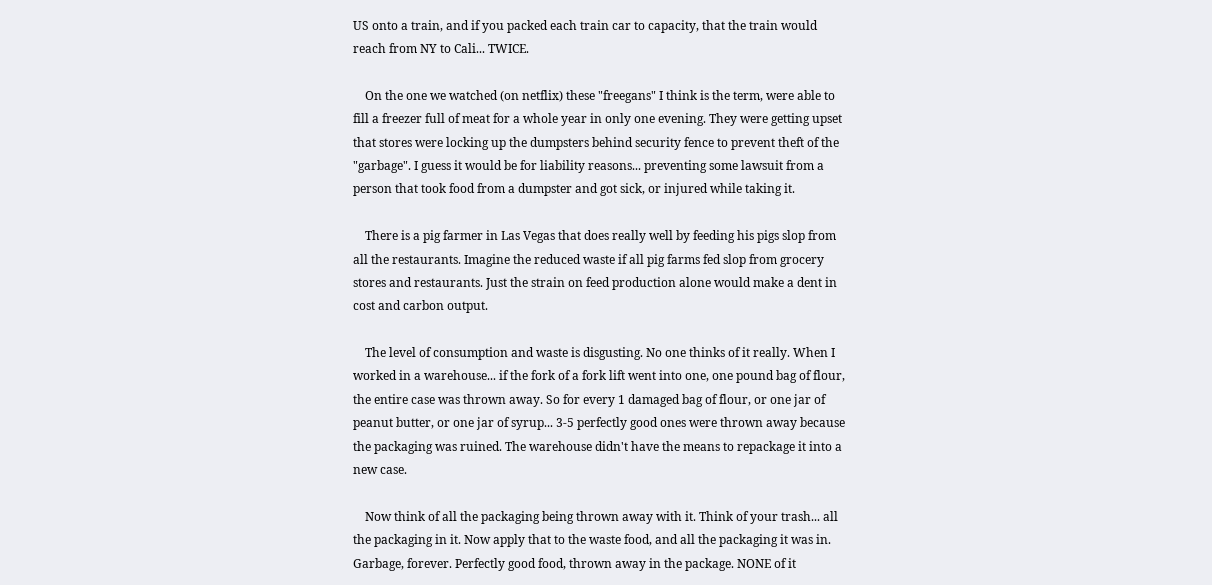US onto a train, and if you packed each train car to capacity, that the train would reach from NY to Cali... TWICE.

    On the one we watched (on netflix) these "freegans" I think is the term, were able to fill a freezer full of meat for a whole year in only one evening. They were getting upset that stores were locking up the dumpsters behind security fence to prevent theft of the "garbage". I guess it would be for liability reasons... preventing some lawsuit from a person that took food from a dumpster and got sick, or injured while taking it.

    There is a pig farmer in Las Vegas that does really well by feeding his pigs slop from all the restaurants. Imagine the reduced waste if all pig farms fed slop from grocery stores and restaurants. Just the strain on feed production alone would make a dent in cost and carbon output.

    The level of consumption and waste is disgusting. No one thinks of it really. When I worked in a warehouse... if the fork of a fork lift went into one, one pound bag of flour, the entire case was thrown away. So for every 1 damaged bag of flour, or one jar of peanut butter, or one jar of syrup... 3-5 perfectly good ones were thrown away because the packaging was ruined. The warehouse didn't have the means to repackage it into a new case.

    Now think of all the packaging being thrown away with it. Think of your trash... all the packaging in it. Now apply that to the waste food, and all the packaging it was in. Garbage, forever. Perfectly good food, thrown away in the package. NONE of it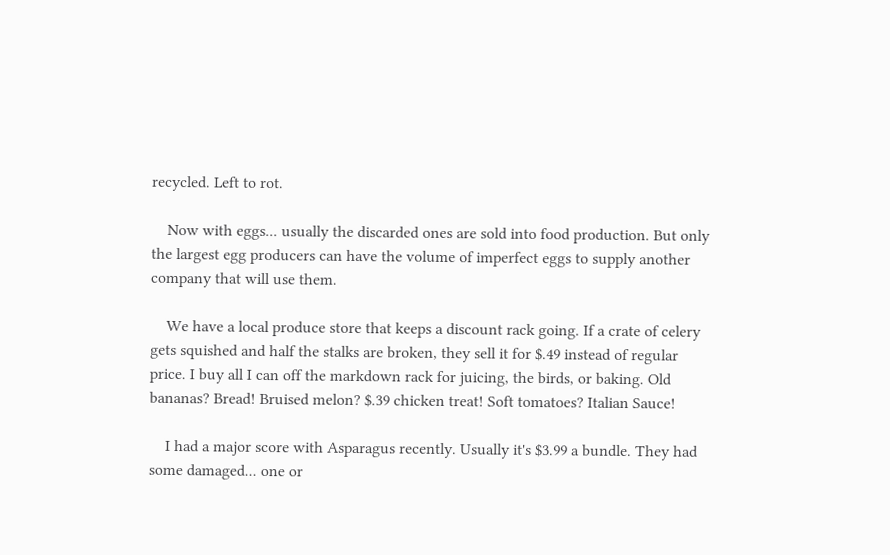recycled. Left to rot.

    Now with eggs... usually the discarded ones are sold into food production. But only the largest egg producers can have the volume of imperfect eggs to supply another company that will use them.

    We have a local produce store that keeps a discount rack going. If a crate of celery gets squished and half the stalks are broken, they sell it for $.49 instead of regular price. I buy all I can off the markdown rack for juicing, the birds, or baking. Old bananas? Bread! Bruised melon? $.39 chicken treat! Soft tomatoes? Italian Sauce!

    I had a major score with Asparagus recently. Usually it's $3.99 a bundle. They had some damaged... one or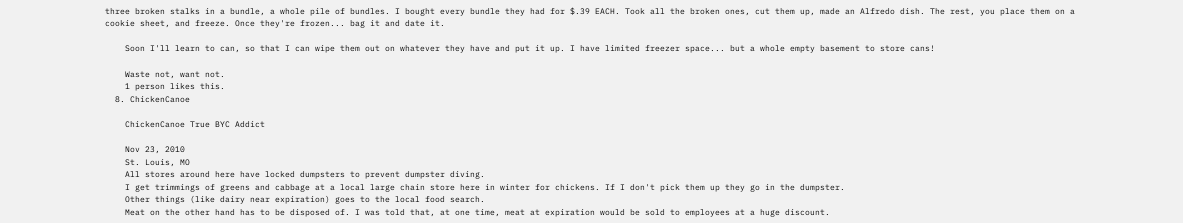three broken stalks in a bundle, a whole pile of bundles. I bought every bundle they had for $.39 EACH. Took all the broken ones, cut them up, made an Alfredo dish. The rest, you place them on a cookie sheet, and freeze. Once they're frozen... bag it and date it.

    Soon I'll learn to can, so that I can wipe them out on whatever they have and put it up. I have limited freezer space... but a whole empty basement to store cans!

    Waste not, want not.
    1 person likes this.
  8. ChickenCanoe

    ChickenCanoe True BYC Addict

    Nov 23, 2010
    St. Louis, MO
    All stores around here have locked dumpsters to prevent dumpster diving.
    I get trimmings of greens and cabbage at a local large chain store here in winter for chickens. If I don't pick them up they go in the dumpster.
    Other things (like dairy near expiration) goes to the local food search.
    Meat on the other hand has to be disposed of. I was told that, at one time, meat at expiration would be sold to employees at a huge discount.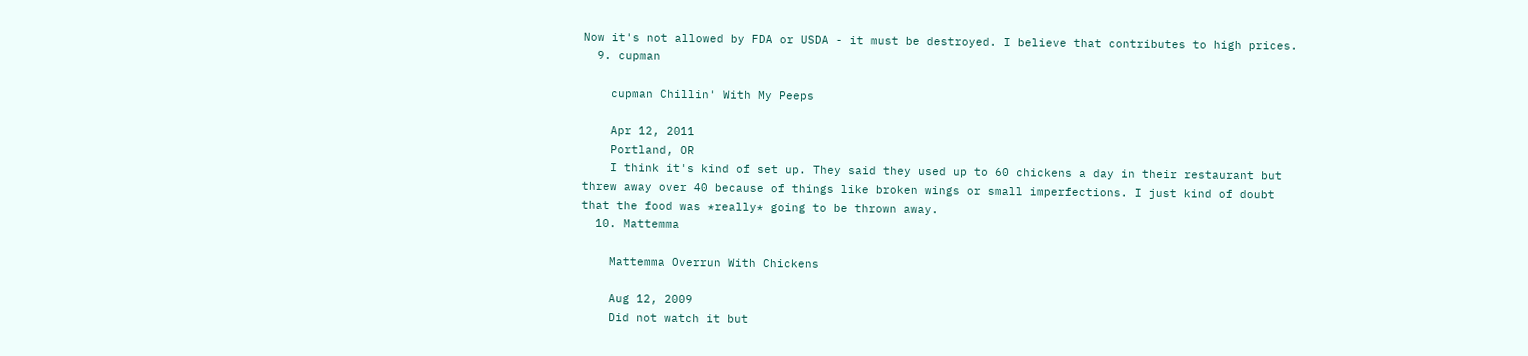Now it's not allowed by FDA or USDA - it must be destroyed. I believe that contributes to high prices.
  9. cupman

    cupman Chillin' With My Peeps

    Apr 12, 2011
    Portland, OR
    I think it's kind of set up. They said they used up to 60 chickens a day in their restaurant but threw away over 40 because of things like broken wings or small imperfections. I just kind of doubt that the food was *really* going to be thrown away.
  10. Mattemma

    Mattemma Overrun With Chickens

    Aug 12, 2009
    Did not watch it but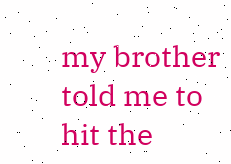my brother told me to hit the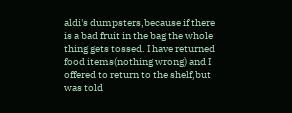aldi's dumpsters,because if there is a bad fruit in the bag the whole thing gets tossed. I have returned food items(nothing wrong) and I offered to return to the shelf,but was told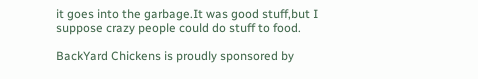it goes into the garbage.It was good stuff,but I suppose crazy people could do stuff to food.

BackYard Chickens is proudly sponsored by